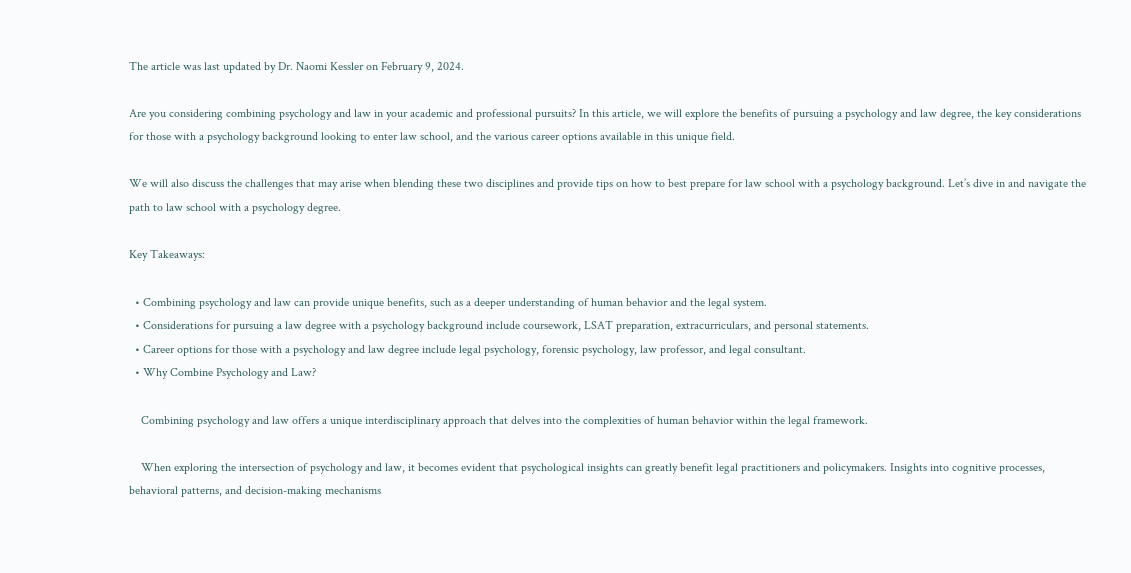The article was last updated by Dr. Naomi Kessler on February 9, 2024.

Are you considering combining psychology and law in your academic and professional pursuits? In this article, we will explore the benefits of pursuing a psychology and law degree, the key considerations for those with a psychology background looking to enter law school, and the various career options available in this unique field.

We will also discuss the challenges that may arise when blending these two disciplines and provide tips on how to best prepare for law school with a psychology background. Let’s dive in and navigate the path to law school with a psychology degree.

Key Takeaways:

  • Combining psychology and law can provide unique benefits, such as a deeper understanding of human behavior and the legal system.
  • Considerations for pursuing a law degree with a psychology background include coursework, LSAT preparation, extracurriculars, and personal statements.
  • Career options for those with a psychology and law degree include legal psychology, forensic psychology, law professor, and legal consultant.
  • Why Combine Psychology and Law?

    Combining psychology and law offers a unique interdisciplinary approach that delves into the complexities of human behavior within the legal framework.

    When exploring the intersection of psychology and law, it becomes evident that psychological insights can greatly benefit legal practitioners and policymakers. Insights into cognitive processes, behavioral patterns, and decision-making mechanisms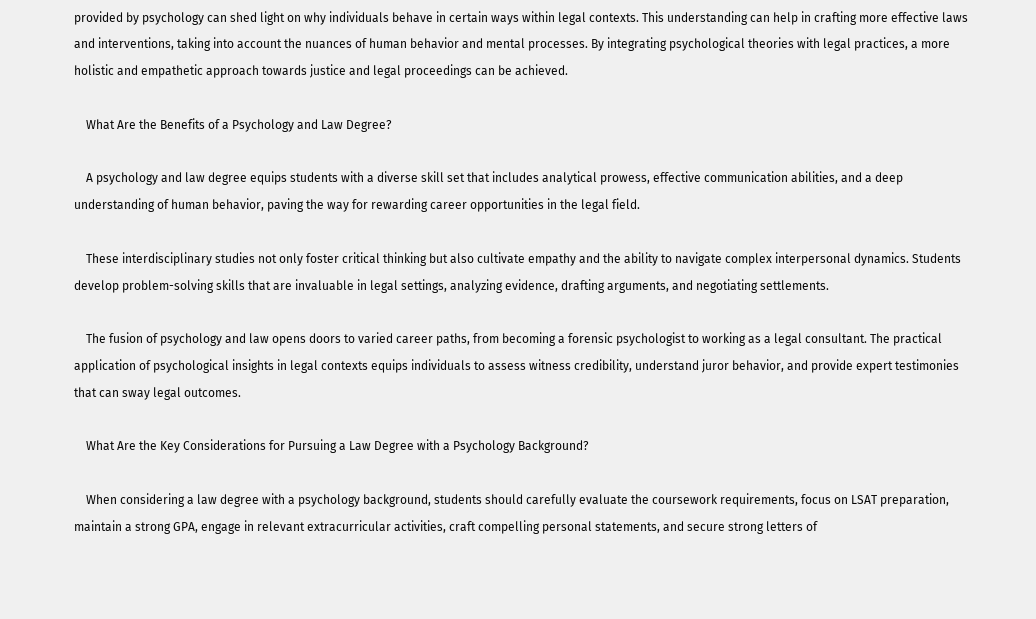provided by psychology can shed light on why individuals behave in certain ways within legal contexts. This understanding can help in crafting more effective laws and interventions, taking into account the nuances of human behavior and mental processes. By integrating psychological theories with legal practices, a more holistic and empathetic approach towards justice and legal proceedings can be achieved.

    What Are the Benefits of a Psychology and Law Degree?

    A psychology and law degree equips students with a diverse skill set that includes analytical prowess, effective communication abilities, and a deep understanding of human behavior, paving the way for rewarding career opportunities in the legal field.

    These interdisciplinary studies not only foster critical thinking but also cultivate empathy and the ability to navigate complex interpersonal dynamics. Students develop problem-solving skills that are invaluable in legal settings, analyzing evidence, drafting arguments, and negotiating settlements.

    The fusion of psychology and law opens doors to varied career paths, from becoming a forensic psychologist to working as a legal consultant. The practical application of psychological insights in legal contexts equips individuals to assess witness credibility, understand juror behavior, and provide expert testimonies that can sway legal outcomes.

    What Are the Key Considerations for Pursuing a Law Degree with a Psychology Background?

    When considering a law degree with a psychology background, students should carefully evaluate the coursework requirements, focus on LSAT preparation, maintain a strong GPA, engage in relevant extracurricular activities, craft compelling personal statements, and secure strong letters of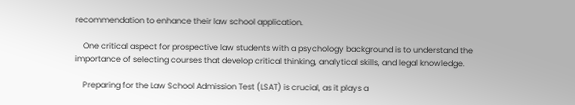recommendation to enhance their law school application.

    One critical aspect for prospective law students with a psychology background is to understand the importance of selecting courses that develop critical thinking, analytical skills, and legal knowledge.

    Preparing for the Law School Admission Test (LSAT) is crucial, as it plays a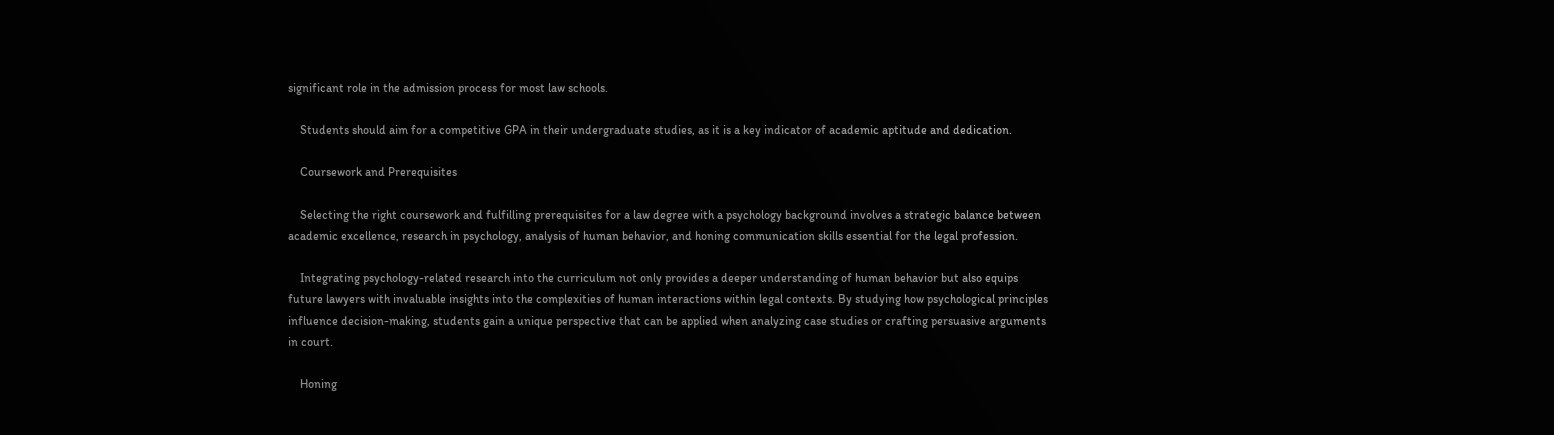significant role in the admission process for most law schools.

    Students should aim for a competitive GPA in their undergraduate studies, as it is a key indicator of academic aptitude and dedication.

    Coursework and Prerequisites

    Selecting the right coursework and fulfilling prerequisites for a law degree with a psychology background involves a strategic balance between academic excellence, research in psychology, analysis of human behavior, and honing communication skills essential for the legal profession.

    Integrating psychology-related research into the curriculum not only provides a deeper understanding of human behavior but also equips future lawyers with invaluable insights into the complexities of human interactions within legal contexts. By studying how psychological principles influence decision-making, students gain a unique perspective that can be applied when analyzing case studies or crafting persuasive arguments in court.

    Honing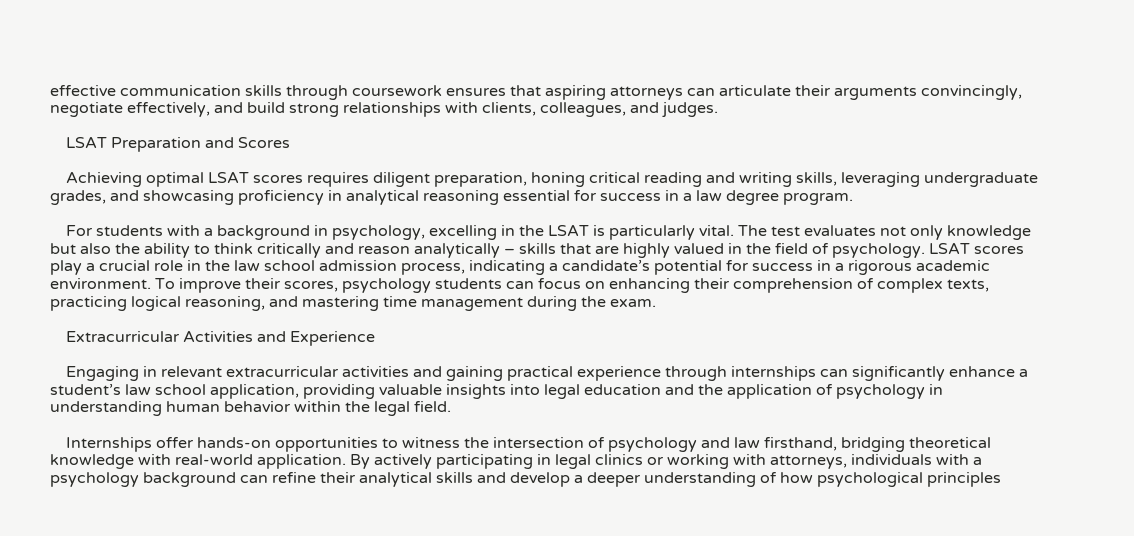effective communication skills through coursework ensures that aspiring attorneys can articulate their arguments convincingly, negotiate effectively, and build strong relationships with clients, colleagues, and judges.

    LSAT Preparation and Scores

    Achieving optimal LSAT scores requires diligent preparation, honing critical reading and writing skills, leveraging undergraduate grades, and showcasing proficiency in analytical reasoning essential for success in a law degree program.

    For students with a background in psychology, excelling in the LSAT is particularly vital. The test evaluates not only knowledge but also the ability to think critically and reason analytically – skills that are highly valued in the field of psychology. LSAT scores play a crucial role in the law school admission process, indicating a candidate’s potential for success in a rigorous academic environment. To improve their scores, psychology students can focus on enhancing their comprehension of complex texts, practicing logical reasoning, and mastering time management during the exam.

    Extracurricular Activities and Experience

    Engaging in relevant extracurricular activities and gaining practical experience through internships can significantly enhance a student’s law school application, providing valuable insights into legal education and the application of psychology in understanding human behavior within the legal field.

    Internships offer hands-on opportunities to witness the intersection of psychology and law firsthand, bridging theoretical knowledge with real-world application. By actively participating in legal clinics or working with attorneys, individuals with a psychology background can refine their analytical skills and develop a deeper understanding of how psychological principles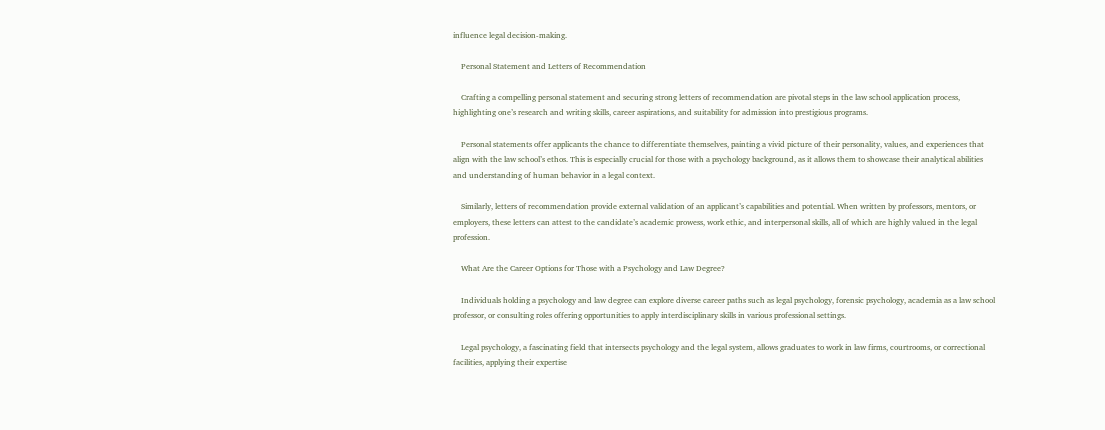influence legal decision-making.

    Personal Statement and Letters of Recommendation

    Crafting a compelling personal statement and securing strong letters of recommendation are pivotal steps in the law school application process, highlighting one’s research and writing skills, career aspirations, and suitability for admission into prestigious programs.

    Personal statements offer applicants the chance to differentiate themselves, painting a vivid picture of their personality, values, and experiences that align with the law school’s ethos. This is especially crucial for those with a psychology background, as it allows them to showcase their analytical abilities and understanding of human behavior in a legal context.

    Similarly, letters of recommendation provide external validation of an applicant’s capabilities and potential. When written by professors, mentors, or employers, these letters can attest to the candidate’s academic prowess, work ethic, and interpersonal skills, all of which are highly valued in the legal profession.

    What Are the Career Options for Those with a Psychology and Law Degree?

    Individuals holding a psychology and law degree can explore diverse career paths such as legal psychology, forensic psychology, academia as a law school professor, or consulting roles offering opportunities to apply interdisciplinary skills in various professional settings.

    Legal psychology, a fascinating field that intersects psychology and the legal system, allows graduates to work in law firms, courtrooms, or correctional facilities, applying their expertise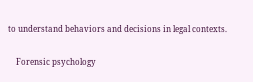to understand behaviors and decisions in legal contexts.

    Forensic psychology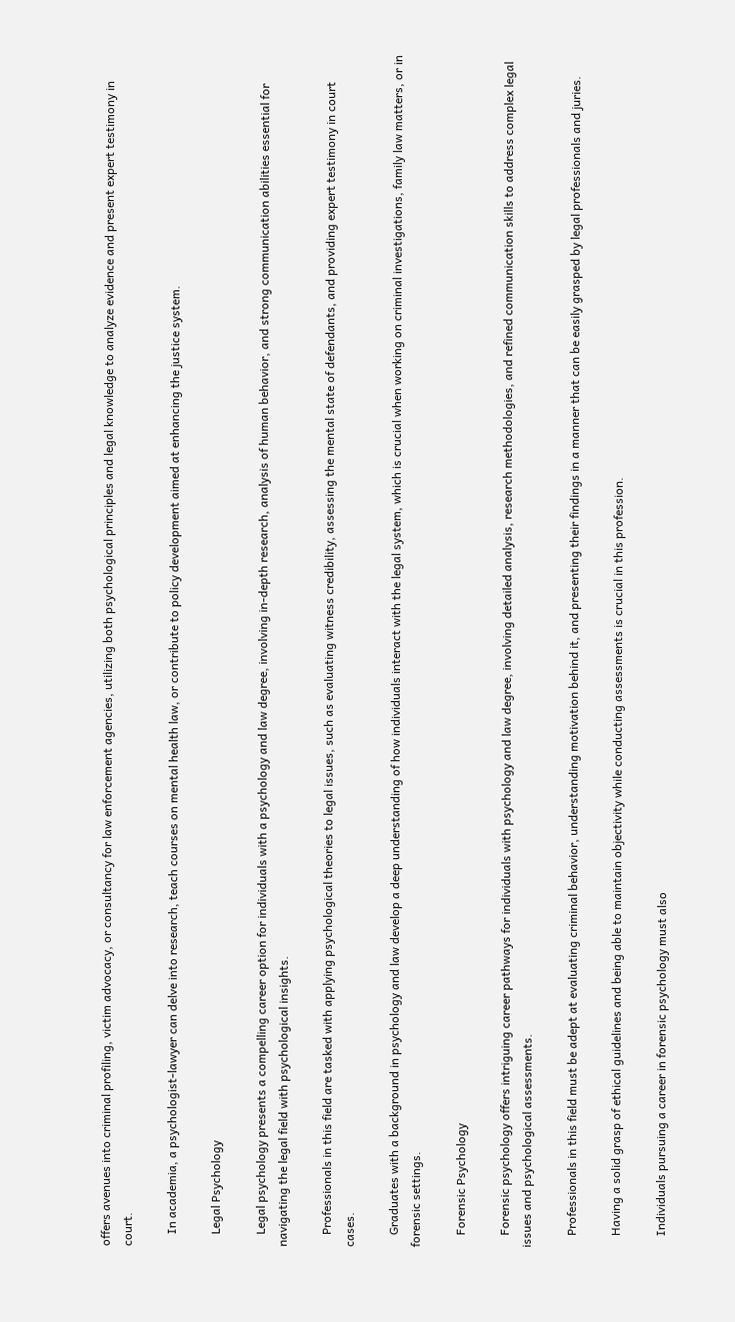offers avenues into criminal profiling, victim advocacy, or consultancy for law enforcement agencies, utilizing both psychological principles and legal knowledge to analyze evidence and present expert testimony in court.

    In academia, a psychologist-lawyer can delve into research, teach courses on mental health law, or contribute to policy development aimed at enhancing the justice system.

    Legal Psychology

    Legal psychology presents a compelling career option for individuals with a psychology and law degree, involving in-depth research, analysis of human behavior, and strong communication abilities essential for navigating the legal field with psychological insights.

    Professionals in this field are tasked with applying psychological theories to legal issues, such as evaluating witness credibility, assessing the mental state of defendants, and providing expert testimony in court cases.

    Graduates with a background in psychology and law develop a deep understanding of how individuals interact with the legal system, which is crucial when working on criminal investigations, family law matters, or in forensic settings.

    Forensic Psychology

    Forensic psychology offers intriguing career pathways for individuals with psychology and law degree, involving detailed analysis, research methodologies, and refined communication skills to address complex legal issues and psychological assessments.

    Professionals in this field must be adept at evaluating criminal behavior, understanding motivation behind it, and presenting their findings in a manner that can be easily grasped by legal professionals and juries.

    Having a solid grasp of ethical guidelines and being able to maintain objectivity while conducting assessments is crucial in this profession.

    Individuals pursuing a career in forensic psychology must also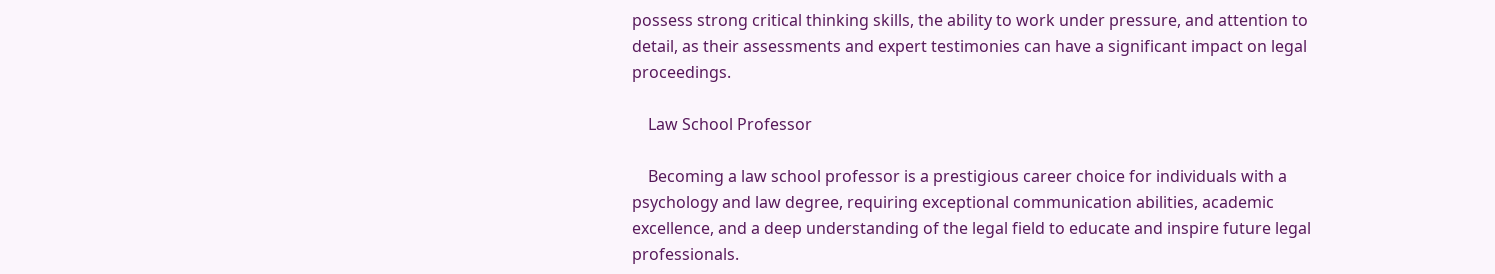possess strong critical thinking skills, the ability to work under pressure, and attention to detail, as their assessments and expert testimonies can have a significant impact on legal proceedings.

    Law School Professor

    Becoming a law school professor is a prestigious career choice for individuals with a psychology and law degree, requiring exceptional communication abilities, academic excellence, and a deep understanding of the legal field to educate and inspire future legal professionals.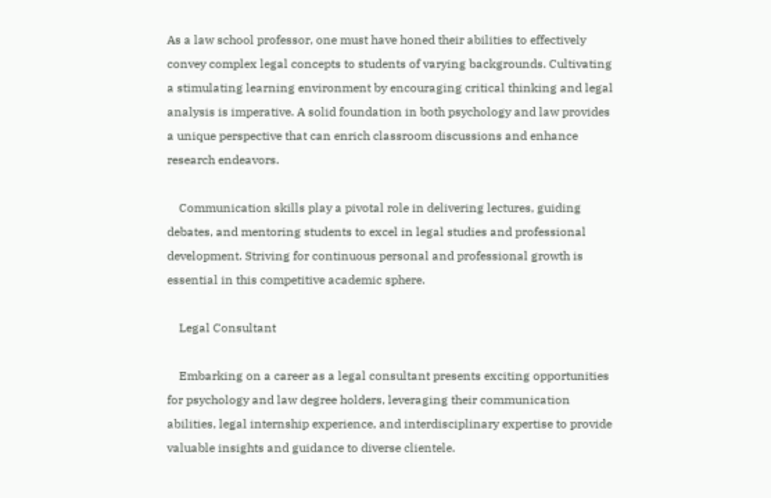As a law school professor, one must have honed their abilities to effectively convey complex legal concepts to students of varying backgrounds. Cultivating a stimulating learning environment by encouraging critical thinking and legal analysis is imperative. A solid foundation in both psychology and law provides a unique perspective that can enrich classroom discussions and enhance research endeavors.

    Communication skills play a pivotal role in delivering lectures, guiding debates, and mentoring students to excel in legal studies and professional development. Striving for continuous personal and professional growth is essential in this competitive academic sphere.

    Legal Consultant

    Embarking on a career as a legal consultant presents exciting opportunities for psychology and law degree holders, leveraging their communication abilities, legal internship experience, and interdisciplinary expertise to provide valuable insights and guidance to diverse clientele.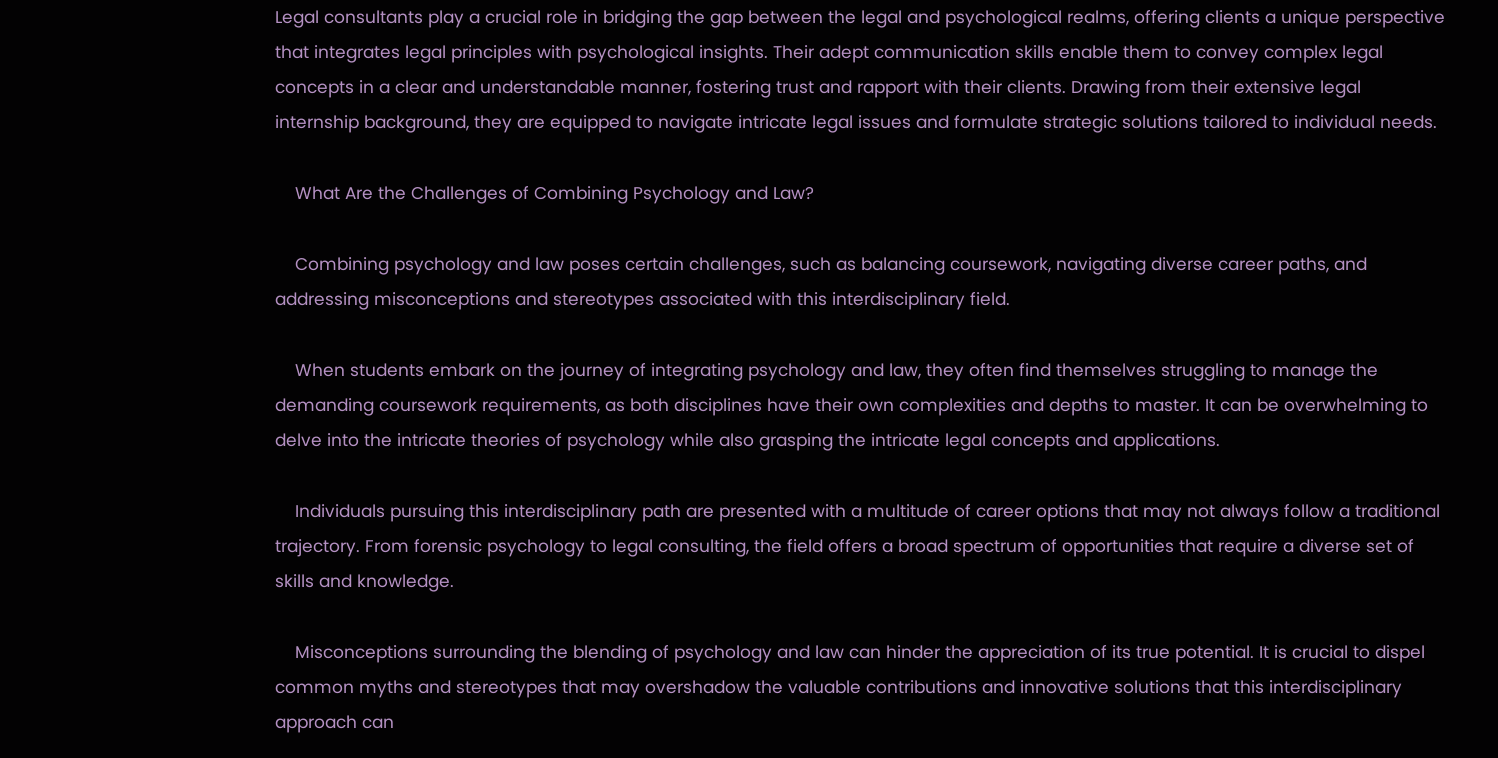Legal consultants play a crucial role in bridging the gap between the legal and psychological realms, offering clients a unique perspective that integrates legal principles with psychological insights. Their adept communication skills enable them to convey complex legal concepts in a clear and understandable manner, fostering trust and rapport with their clients. Drawing from their extensive legal internship background, they are equipped to navigate intricate legal issues and formulate strategic solutions tailored to individual needs.

    What Are the Challenges of Combining Psychology and Law?

    Combining psychology and law poses certain challenges, such as balancing coursework, navigating diverse career paths, and addressing misconceptions and stereotypes associated with this interdisciplinary field.

    When students embark on the journey of integrating psychology and law, they often find themselves struggling to manage the demanding coursework requirements, as both disciplines have their own complexities and depths to master. It can be overwhelming to delve into the intricate theories of psychology while also grasping the intricate legal concepts and applications.

    Individuals pursuing this interdisciplinary path are presented with a multitude of career options that may not always follow a traditional trajectory. From forensic psychology to legal consulting, the field offers a broad spectrum of opportunities that require a diverse set of skills and knowledge.

    Misconceptions surrounding the blending of psychology and law can hinder the appreciation of its true potential. It is crucial to dispel common myths and stereotypes that may overshadow the valuable contributions and innovative solutions that this interdisciplinary approach can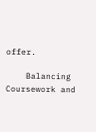offer.

    Balancing Coursework and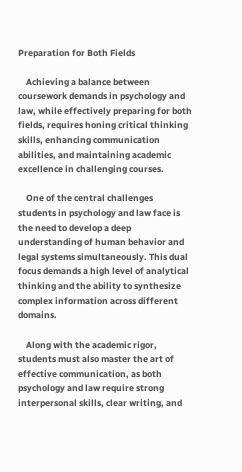Preparation for Both Fields

    Achieving a balance between coursework demands in psychology and law, while effectively preparing for both fields, requires honing critical thinking skills, enhancing communication abilities, and maintaining academic excellence in challenging courses.

    One of the central challenges students in psychology and law face is the need to develop a deep understanding of human behavior and legal systems simultaneously. This dual focus demands a high level of analytical thinking and the ability to synthesize complex information across different domains.

    Along with the academic rigor, students must also master the art of effective communication, as both psychology and law require strong interpersonal skills, clear writing, and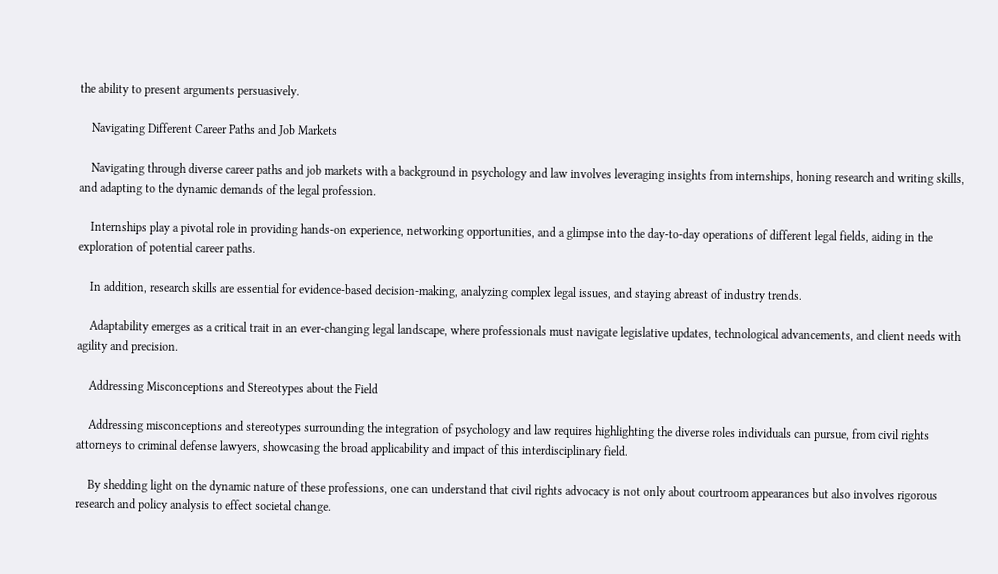the ability to present arguments persuasively.

    Navigating Different Career Paths and Job Markets

    Navigating through diverse career paths and job markets with a background in psychology and law involves leveraging insights from internships, honing research and writing skills, and adapting to the dynamic demands of the legal profession.

    Internships play a pivotal role in providing hands-on experience, networking opportunities, and a glimpse into the day-to-day operations of different legal fields, aiding in the exploration of potential career paths.

    In addition, research skills are essential for evidence-based decision-making, analyzing complex legal issues, and staying abreast of industry trends.

    Adaptability emerges as a critical trait in an ever-changing legal landscape, where professionals must navigate legislative updates, technological advancements, and client needs with agility and precision.

    Addressing Misconceptions and Stereotypes about the Field

    Addressing misconceptions and stereotypes surrounding the integration of psychology and law requires highlighting the diverse roles individuals can pursue, from civil rights attorneys to criminal defense lawyers, showcasing the broad applicability and impact of this interdisciplinary field.

    By shedding light on the dynamic nature of these professions, one can understand that civil rights advocacy is not only about courtroom appearances but also involves rigorous research and policy analysis to effect societal change.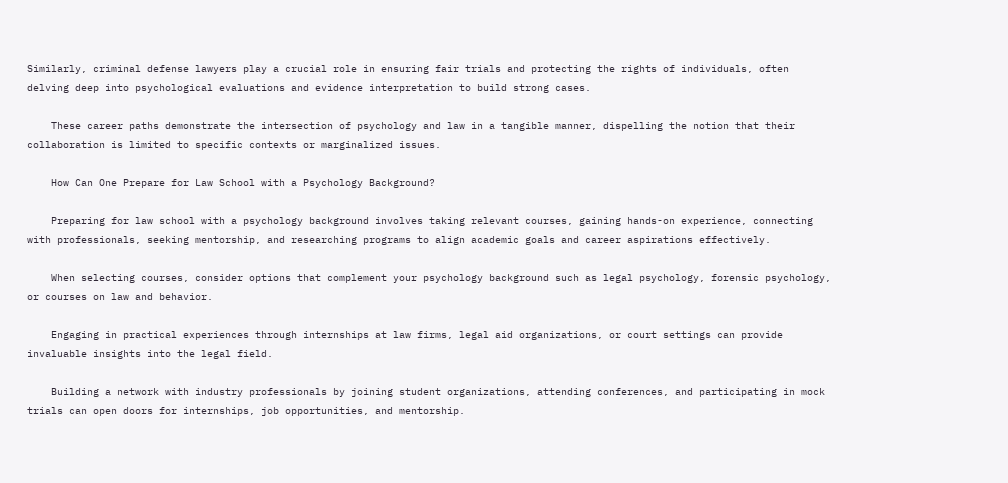Similarly, criminal defense lawyers play a crucial role in ensuring fair trials and protecting the rights of individuals, often delving deep into psychological evaluations and evidence interpretation to build strong cases.

    These career paths demonstrate the intersection of psychology and law in a tangible manner, dispelling the notion that their collaboration is limited to specific contexts or marginalized issues.

    How Can One Prepare for Law School with a Psychology Background?

    Preparing for law school with a psychology background involves taking relevant courses, gaining hands-on experience, connecting with professionals, seeking mentorship, and researching programs to align academic goals and career aspirations effectively.

    When selecting courses, consider options that complement your psychology background such as legal psychology, forensic psychology, or courses on law and behavior.

    Engaging in practical experiences through internships at law firms, legal aid organizations, or court settings can provide invaluable insights into the legal field.

    Building a network with industry professionals by joining student organizations, attending conferences, and participating in mock trials can open doors for internships, job opportunities, and mentorship.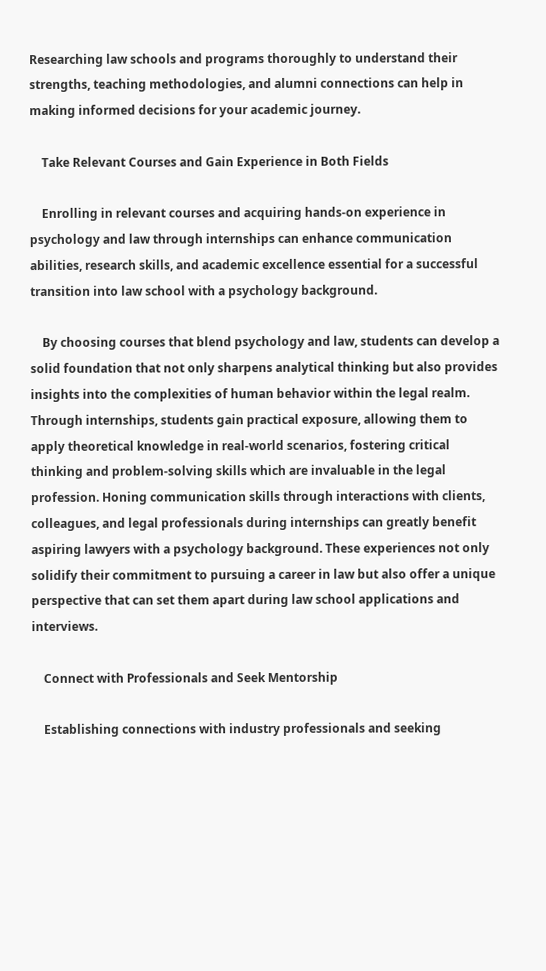Researching law schools and programs thoroughly to understand their strengths, teaching methodologies, and alumni connections can help in making informed decisions for your academic journey.

    Take Relevant Courses and Gain Experience in Both Fields

    Enrolling in relevant courses and acquiring hands-on experience in psychology and law through internships can enhance communication abilities, research skills, and academic excellence essential for a successful transition into law school with a psychology background.

    By choosing courses that blend psychology and law, students can develop a solid foundation that not only sharpens analytical thinking but also provides insights into the complexities of human behavior within the legal realm. Through internships, students gain practical exposure, allowing them to apply theoretical knowledge in real-world scenarios, fostering critical thinking and problem-solving skills which are invaluable in the legal profession. Honing communication skills through interactions with clients, colleagues, and legal professionals during internships can greatly benefit aspiring lawyers with a psychology background. These experiences not only solidify their commitment to pursuing a career in law but also offer a unique perspective that can set them apart during law school applications and interviews.

    Connect with Professionals and Seek Mentorship

    Establishing connections with industry professionals and seeking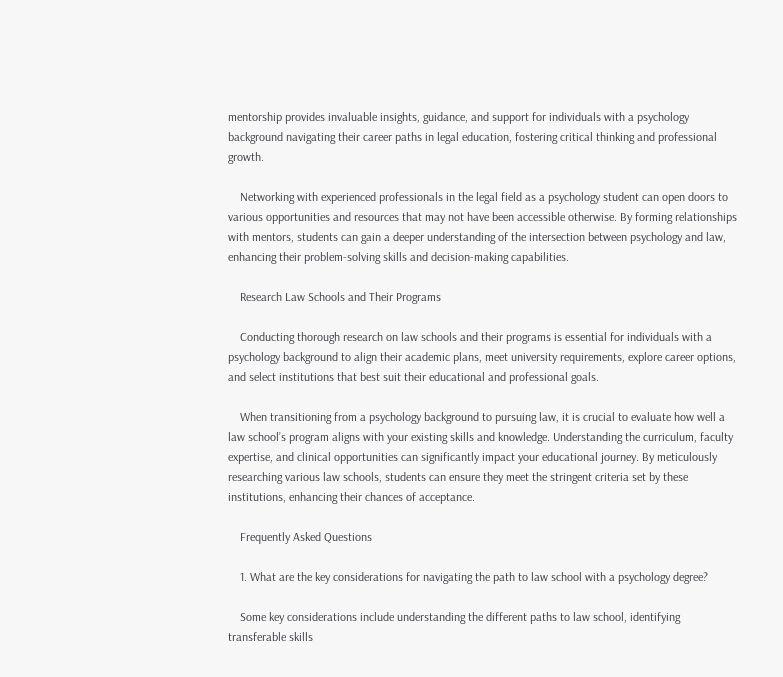mentorship provides invaluable insights, guidance, and support for individuals with a psychology background navigating their career paths in legal education, fostering critical thinking and professional growth.

    Networking with experienced professionals in the legal field as a psychology student can open doors to various opportunities and resources that may not have been accessible otherwise. By forming relationships with mentors, students can gain a deeper understanding of the intersection between psychology and law, enhancing their problem-solving skills and decision-making capabilities.

    Research Law Schools and Their Programs

    Conducting thorough research on law schools and their programs is essential for individuals with a psychology background to align their academic plans, meet university requirements, explore career options, and select institutions that best suit their educational and professional goals.

    When transitioning from a psychology background to pursuing law, it is crucial to evaluate how well a law school’s program aligns with your existing skills and knowledge. Understanding the curriculum, faculty expertise, and clinical opportunities can significantly impact your educational journey. By meticulously researching various law schools, students can ensure they meet the stringent criteria set by these institutions, enhancing their chances of acceptance.

    Frequently Asked Questions

    1. What are the key considerations for navigating the path to law school with a psychology degree?

    Some key considerations include understanding the different paths to law school, identifying transferable skills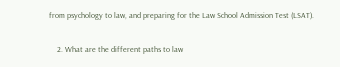from psychology to law, and preparing for the Law School Admission Test (LSAT).

    2. What are the different paths to law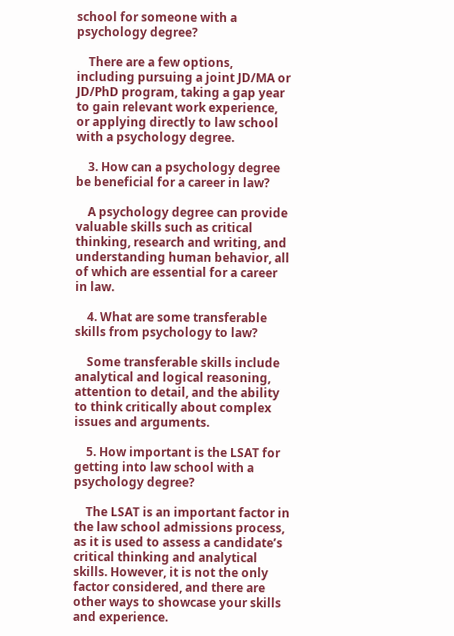school for someone with a psychology degree?

    There are a few options, including pursuing a joint JD/MA or JD/PhD program, taking a gap year to gain relevant work experience, or applying directly to law school with a psychology degree.

    3. How can a psychology degree be beneficial for a career in law?

    A psychology degree can provide valuable skills such as critical thinking, research and writing, and understanding human behavior, all of which are essential for a career in law.

    4. What are some transferable skills from psychology to law?

    Some transferable skills include analytical and logical reasoning, attention to detail, and the ability to think critically about complex issues and arguments.

    5. How important is the LSAT for getting into law school with a psychology degree?

    The LSAT is an important factor in the law school admissions process, as it is used to assess a candidate’s critical thinking and analytical skills. However, it is not the only factor considered, and there are other ways to showcase your skills and experience.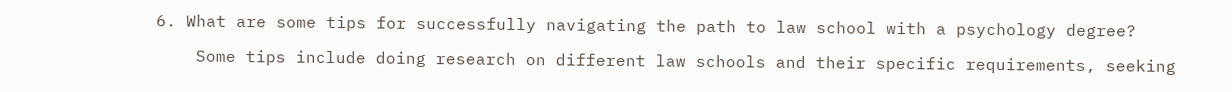6. What are some tips for successfully navigating the path to law school with a psychology degree?

    Some tips include doing research on different law schools and their specific requirements, seeking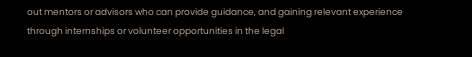out mentors or advisors who can provide guidance, and gaining relevant experience through internships or volunteer opportunities in the legal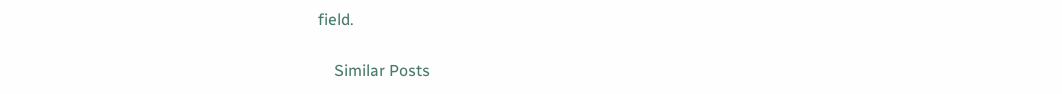field.

    Similar Posts